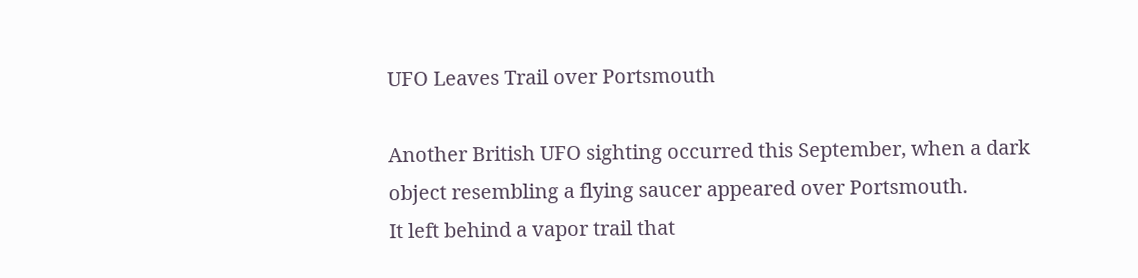UFO Leaves Trail over Portsmouth

Another British UFO sighting occurred this September, when a dark object resembling a flying saucer appeared over Portsmouth.
It left behind a vapor trail that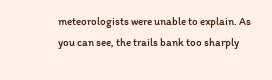meteorologists were unable to explain. As you can see, the trails bank too sharply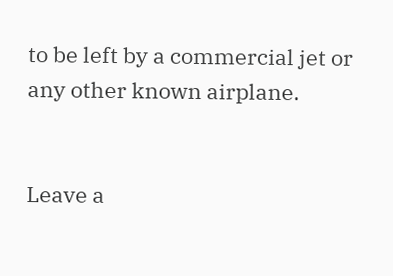to be left by a commercial jet or any other known airplane.


Leave a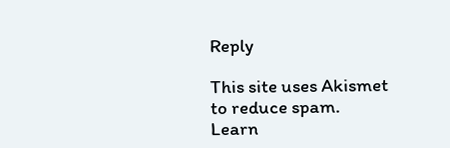Reply

This site uses Akismet to reduce spam. Learn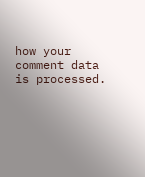how your comment data is processed.